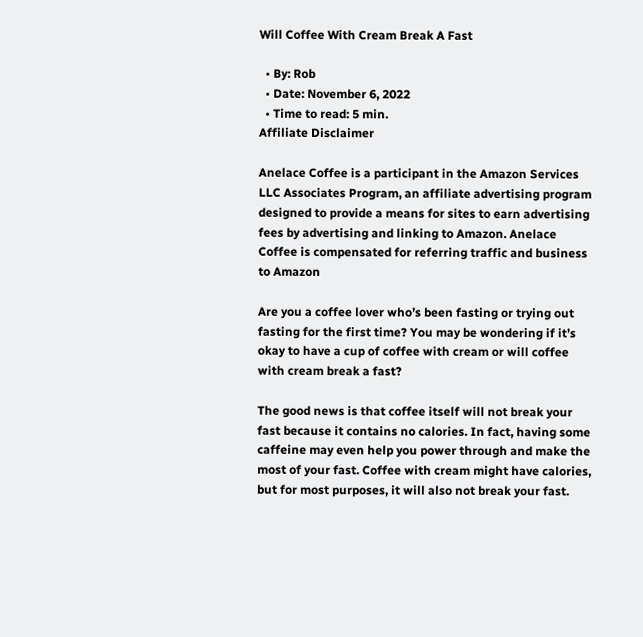Will Coffee With Cream Break A Fast

  • By: Rob
  • Date: November 6, 2022
  • Time to read: 5 min.
Affiliate Disclaimer

Anelace Coffee is a participant in the Amazon Services LLC Associates Program, an affiliate advertising program designed to provide a means for sites to earn advertising fees by advertising and linking to Amazon. Anelace Coffee is compensated for referring traffic and business to Amazon

Are you a coffee lover who’s been fasting or trying out fasting for the first time? You may be wondering if it’s okay to have a cup of coffee with cream or will coffee with cream break a fast?

The good news is that coffee itself will not break your fast because it contains no calories. In fact, having some caffeine may even help you power through and make the most of your fast. Coffee with cream might have calories, but for most purposes, it will also not break your fast.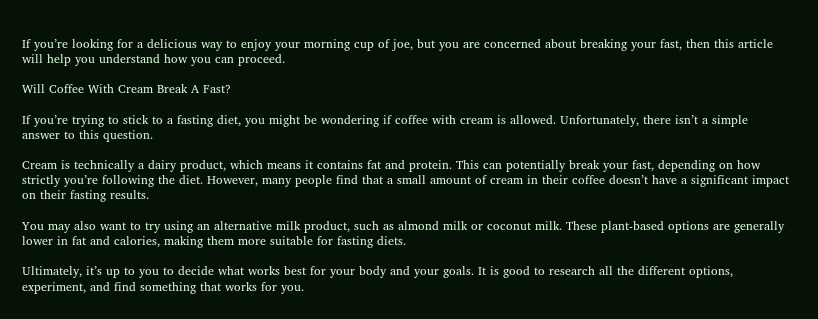If you’re looking for a delicious way to enjoy your morning cup of joe, but you are concerned about breaking your fast, then this article will help you understand how you can proceed.

Will Coffee With Cream Break A Fast?

If you’re trying to stick to a fasting diet, you might be wondering if coffee with cream is allowed. Unfortunately, there isn’t a simple answer to this question.

Cream is technically a dairy product, which means it contains fat and protein. This can potentially break your fast, depending on how strictly you’re following the diet. However, many people find that a small amount of cream in their coffee doesn’t have a significant impact on their fasting results.

You may also want to try using an alternative milk product, such as almond milk or coconut milk. These plant-based options are generally lower in fat and calories, making them more suitable for fasting diets.

Ultimately, it’s up to you to decide what works best for your body and your goals. It is good to research all the different options, experiment, and find something that works for you.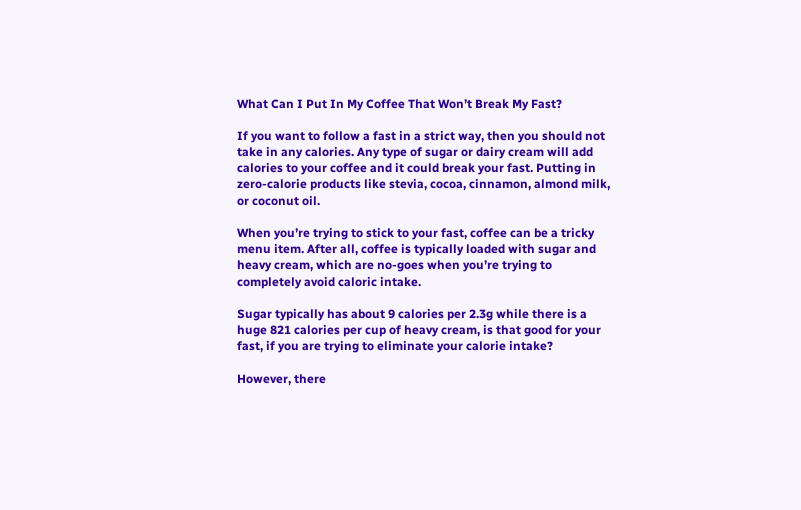What Can I Put In My Coffee That Won’t Break My Fast?

If you want to follow a fast in a strict way, then you should not take in any calories. Any type of sugar or dairy cream will add calories to your coffee and it could break your fast. Putting in zero-calorie products like stevia, cocoa, cinnamon, almond milk, or coconut oil.

When you’re trying to stick to your fast, coffee can be a tricky menu item. After all, coffee is typically loaded with sugar and heavy cream, which are no-goes when you’re trying to completely avoid caloric intake.

Sugar typically has about 9 calories per 2.3g while there is a huge 821 calories per cup of heavy cream, is that good for your fast, if you are trying to eliminate your calorie intake?

However, there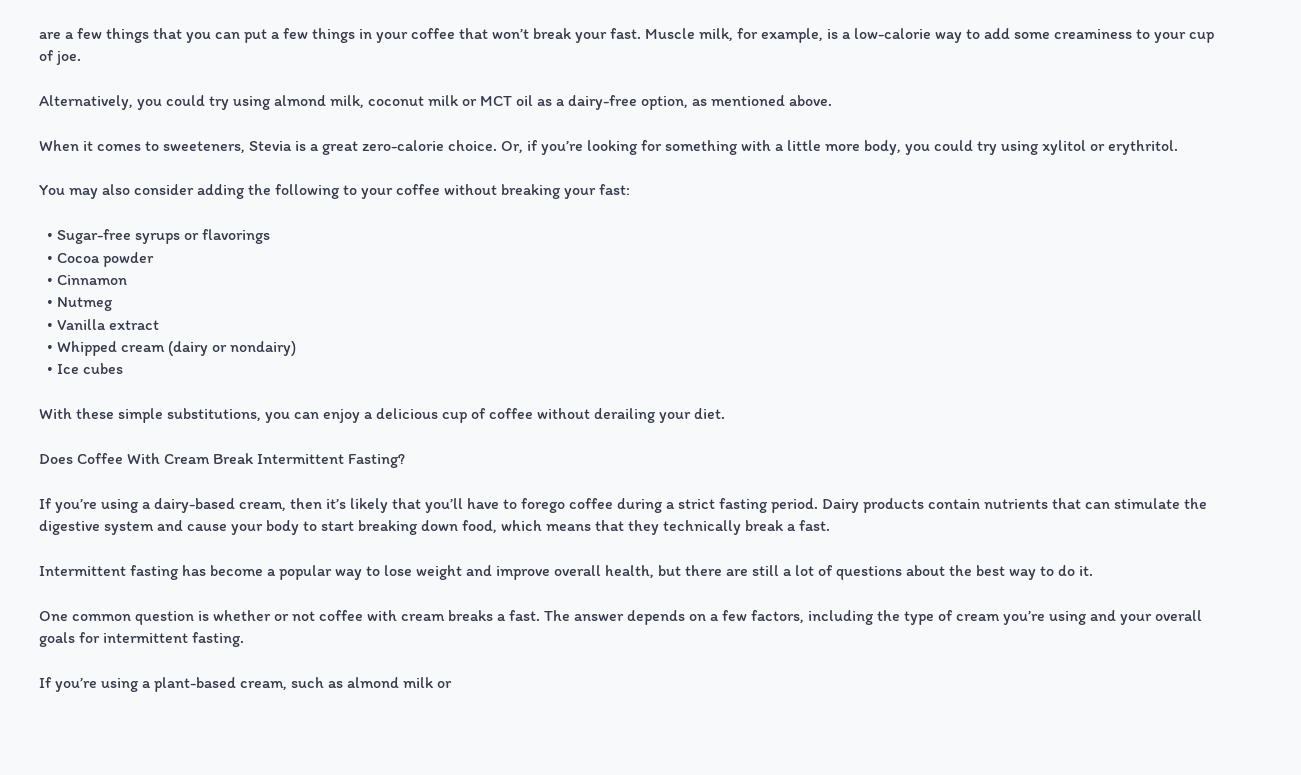are a few things that you can put a few things in your coffee that won’t break your fast. Muscle milk, for example, is a low-calorie way to add some creaminess to your cup of joe.

Alternatively, you could try using almond milk, coconut milk or MCT oil as a dairy-free option, as mentioned above.

When it comes to sweeteners, Stevia is a great zero-calorie choice. Or, if you’re looking for something with a little more body, you could try using xylitol or erythritol.

You may also consider adding the following to your coffee without breaking your fast:

  • Sugar-free syrups or flavorings
  • Cocoa powder
  • Cinnamon
  • Nutmeg
  • Vanilla extract
  • Whipped cream (dairy or nondairy)
  • Ice cubes

With these simple substitutions, you can enjoy a delicious cup of coffee without derailing your diet.

Does Coffee With Cream Break Intermittent Fasting?

If you’re using a dairy-based cream, then it’s likely that you’ll have to forego coffee during a strict fasting period. Dairy products contain nutrients that can stimulate the digestive system and cause your body to start breaking down food, which means that they technically break a fast.

Intermittent fasting has become a popular way to lose weight and improve overall health, but there are still a lot of questions about the best way to do it.

One common question is whether or not coffee with cream breaks a fast. The answer depends on a few factors, including the type of cream you’re using and your overall goals for intermittent fasting.

If you’re using a plant-based cream, such as almond milk or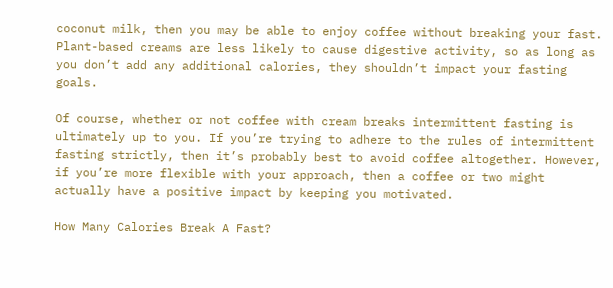coconut milk, then you may be able to enjoy coffee without breaking your fast. Plant-based creams are less likely to cause digestive activity, so as long as you don’t add any additional calories, they shouldn’t impact your fasting goals.

Of course, whether or not coffee with cream breaks intermittent fasting is ultimately up to you. If you’re trying to adhere to the rules of intermittent fasting strictly, then it’s probably best to avoid coffee altogether. However, if you’re more flexible with your approach, then a coffee or two might actually have a positive impact by keeping you motivated.

How Many Calories Break A Fast?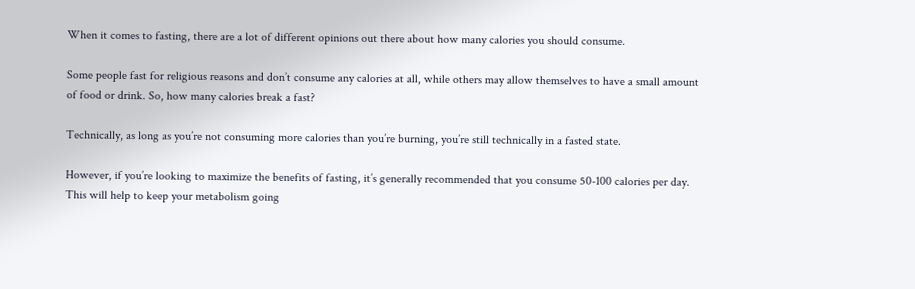When it comes to fasting, there are a lot of different opinions out there about how many calories you should consume.

Some people fast for religious reasons and don’t consume any calories at all, while others may allow themselves to have a small amount of food or drink. So, how many calories break a fast?

Technically, as long as you’re not consuming more calories than you’re burning, you’re still technically in a fasted state.

However, if you’re looking to maximize the benefits of fasting, it’s generally recommended that you consume 50-100 calories per day. This will help to keep your metabolism going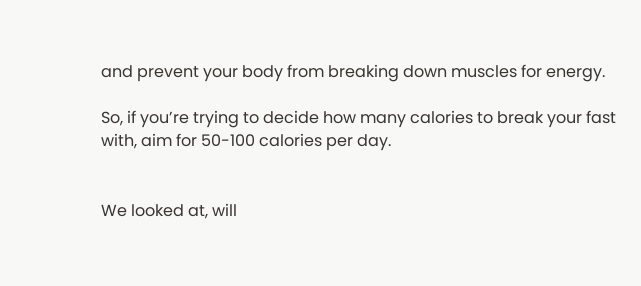and prevent your body from breaking down muscles for energy.

So, if you’re trying to decide how many calories to break your fast with, aim for 50-100 calories per day.


We looked at, will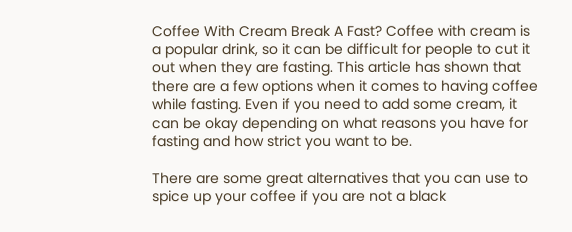Coffee With Cream Break A Fast? Coffee with cream is a popular drink, so it can be difficult for people to cut it out when they are fasting. This article has shown that there are a few options when it comes to having coffee while fasting. Even if you need to add some cream, it can be okay depending on what reasons you have for fasting and how strict you want to be.

There are some great alternatives that you can use to spice up your coffee if you are not a black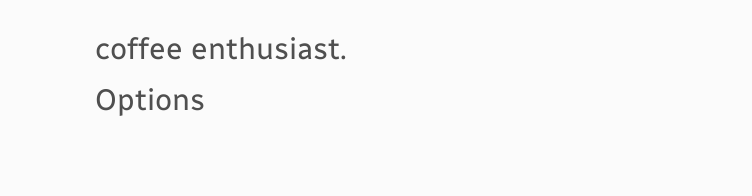coffee enthusiast. Options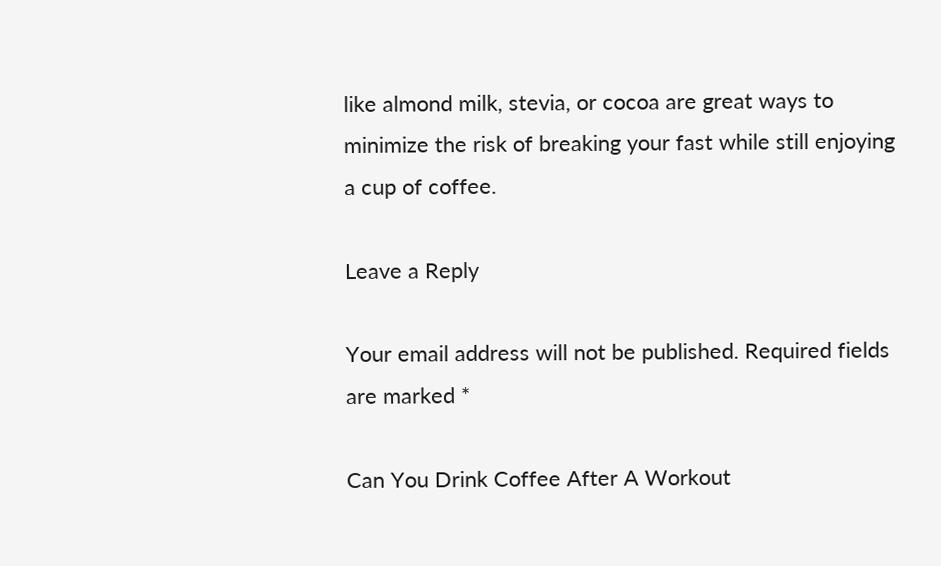like almond milk, stevia, or cocoa are great ways to minimize the risk of breaking your fast while still enjoying a cup of coffee.

Leave a Reply

Your email address will not be published. Required fields are marked *

Can You Drink Coffee After A Workout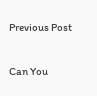Previous Post

Can You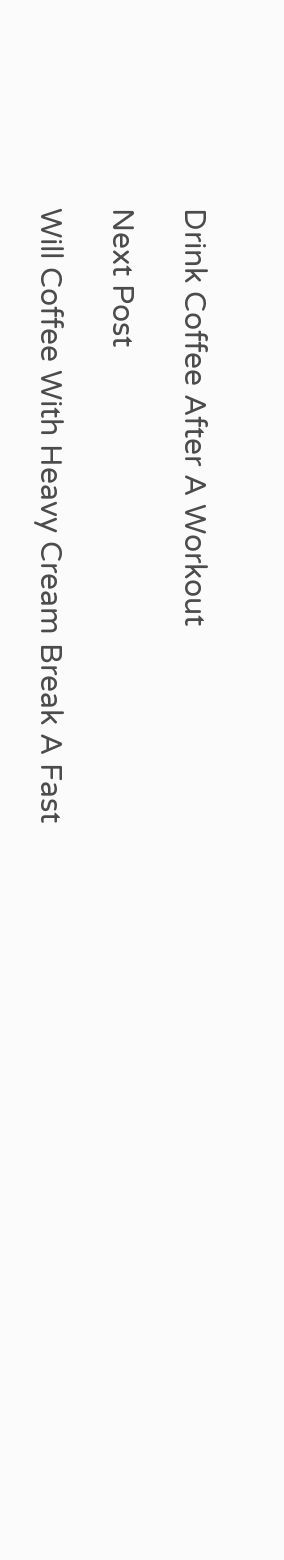Drink Coffee After A Workout

Next Post

Will Coffee With Heavy Cream Break A Fast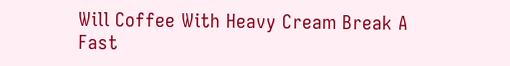Will Coffee With Heavy Cream Break A Fast